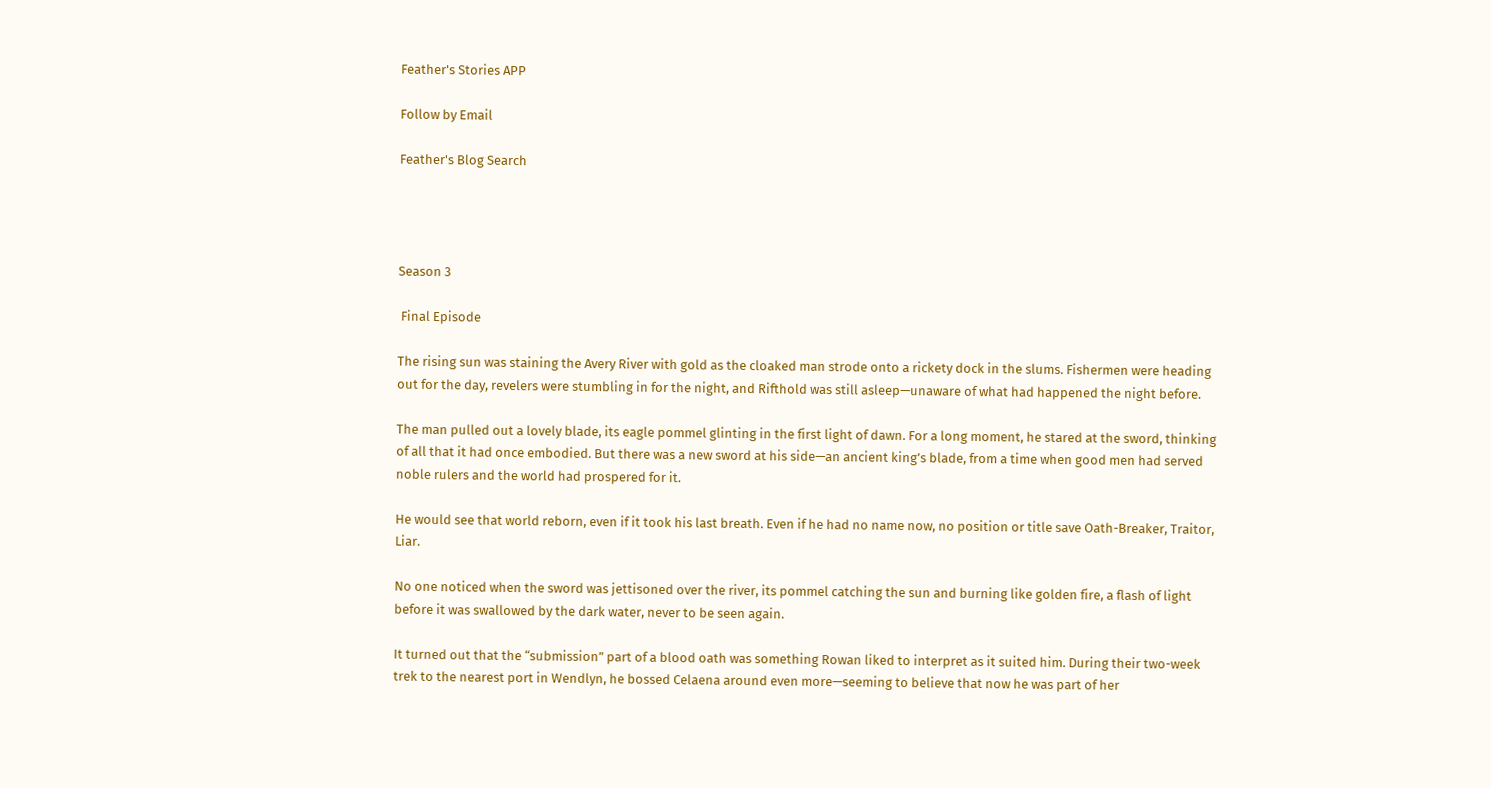Feather's Stories APP

Follow by Email

Feather's Blog Search




Season 3

 Final Episode

The rising sun was staining the Avery River with gold as the cloaked man strode onto a rickety dock in the slums. Fishermen were heading out for the day, revelers were stumbling in for the night, and Rifthold was still asleep—unaware of what had happened the night before.

The man pulled out a lovely blade, its eagle pommel glinting in the first light of dawn. For a long moment, he stared at the sword, thinking of all that it had once embodied. But there was a new sword at his side—an ancient king’s blade, from a time when good men had served noble rulers and the world had prospered for it.

He would see that world reborn, even if it took his last breath. Even if he had no name now, no position or title save Oath-Breaker, Traitor, Liar.

No one noticed when the sword was jettisoned over the river, its pommel catching the sun and burning like golden fire, a flash of light before it was swallowed by the dark water, never to be seen again.

It turned out that the “submission” part of a blood oath was something Rowan liked to interpret as it suited him. During their two-week trek to the nearest port in Wendlyn, he bossed Celaena around even more—seeming to believe that now he was part of her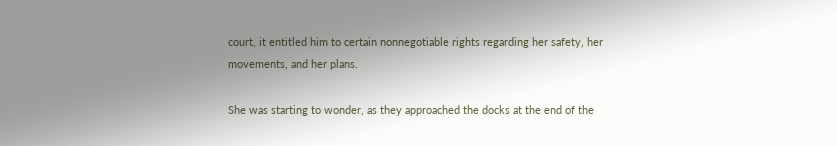court, it entitled him to certain nonnegotiable rights regarding her safety, her movements, and her plans.

She was starting to wonder, as they approached the docks at the end of the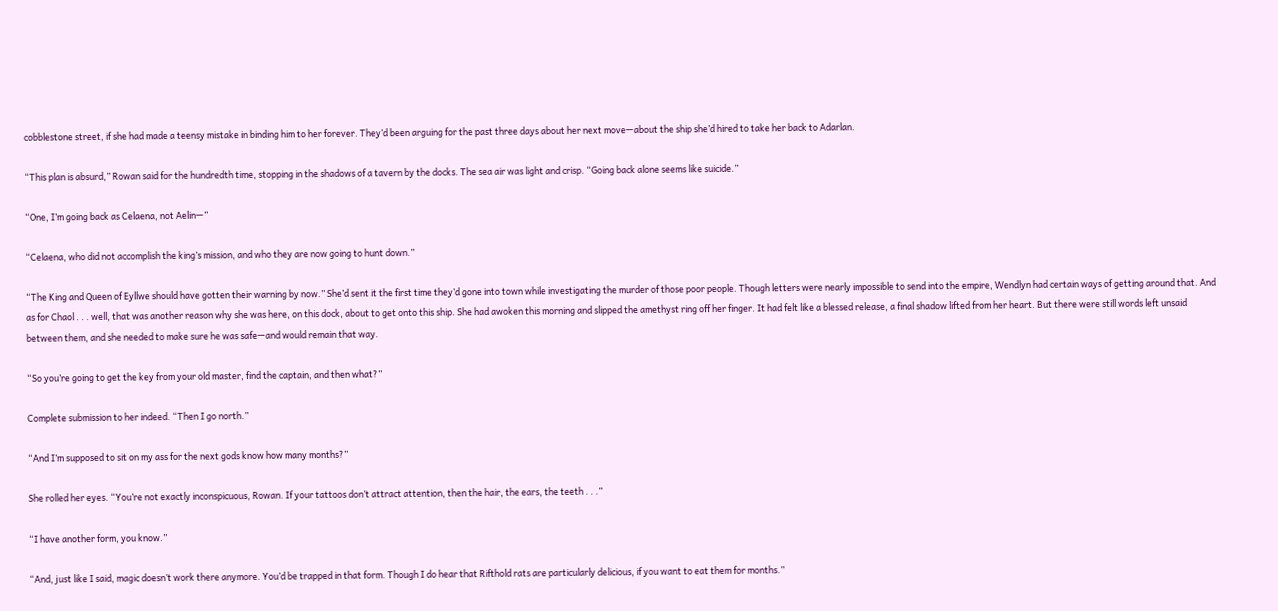cobblestone street, if she had made a teensy mistake in binding him to her forever. They’d been arguing for the past three days about her next move—about the ship she’d hired to take her back to Adarlan.

“This plan is absurd,” Rowan said for the hundredth time, stopping in the shadows of a tavern by the docks. The sea air was light and crisp. “Going back alone seems like suicide.”

“One, I’m going back as Celaena, not Aelin—”

“Celaena, who did not accomplish the king’s mission, and who they are now going to hunt down.”

“The King and Queen of Eyllwe should have gotten their warning by now.” She’d sent it the first time they’d gone into town while investigating the murder of those poor people. Though letters were nearly impossible to send into the empire, Wendlyn had certain ways of getting around that. And as for Chaol . . . well, that was another reason why she was here, on this dock, about to get onto this ship. She had awoken this morning and slipped the amethyst ring off her finger. It had felt like a blessed release, a final shadow lifted from her heart. But there were still words left unsaid between them, and she needed to make sure he was safe—and would remain that way.

“So you’re going to get the key from your old master, find the captain, and then what?”

Complete submission to her indeed. “Then I go north.”

“And I’m supposed to sit on my ass for the next gods know how many months?”

She rolled her eyes. “You’re not exactly inconspicuous, Rowan. If your tattoos don’t attract attention, then the hair, the ears, the teeth . . .”

“I have another form, you know.”

“And, just like I said, magic doesn’t work there anymore. You’d be trapped in that form. Though I do hear that Rifthold rats are particularly delicious, if you want to eat them for months.”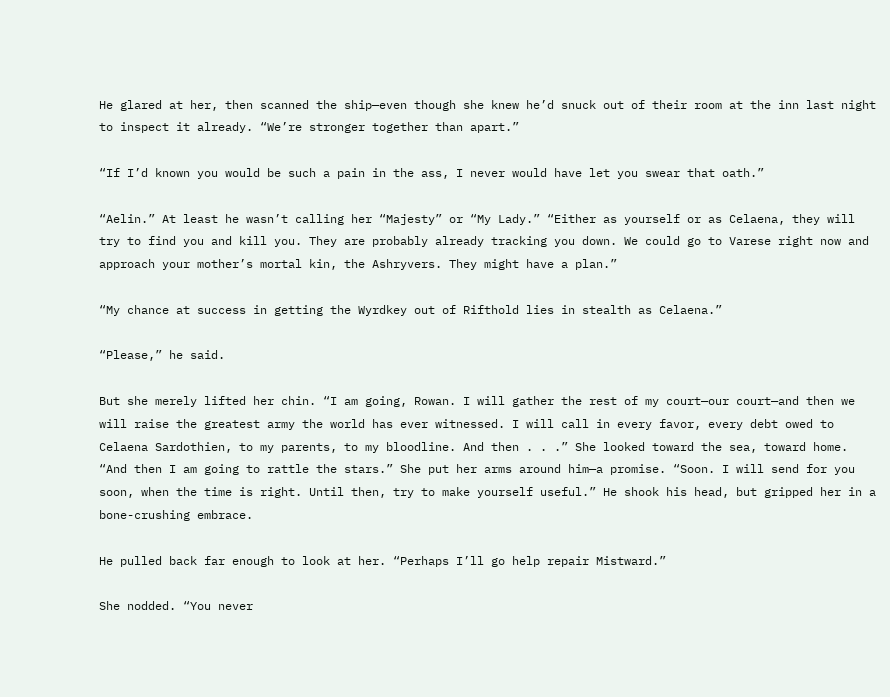He glared at her, then scanned the ship—even though she knew he’d snuck out of their room at the inn last night to inspect it already. “We’re stronger together than apart.”

“If I’d known you would be such a pain in the ass, I never would have let you swear that oath.”

“Aelin.” At least he wasn’t calling her “Majesty” or “My Lady.” “Either as yourself or as Celaena, they will try to find you and kill you. They are probably already tracking you down. We could go to Varese right now and approach your mother’s mortal kin, the Ashryvers. They might have a plan.”

“My chance at success in getting the Wyrdkey out of Rifthold lies in stealth as Celaena.”

“Please,” he said.

But she merely lifted her chin. “I am going, Rowan. I will gather the rest of my court—our court—and then we will raise the greatest army the world has ever witnessed. I will call in every favor, every debt owed to Celaena Sardothien, to my parents, to my bloodline. And then . . .” She looked toward the sea, toward home. “And then I am going to rattle the stars.” She put her arms around him—a promise. “Soon. I will send for you soon, when the time is right. Until then, try to make yourself useful.” He shook his head, but gripped her in a bone-crushing embrace.

He pulled back far enough to look at her. “Perhaps I’ll go help repair Mistward.”

She nodded. “You never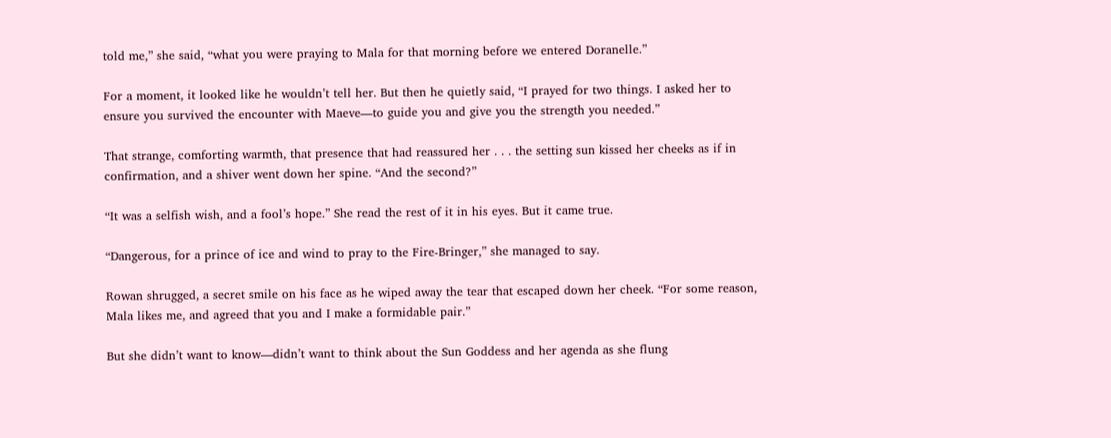told me,” she said, “what you were praying to Mala for that morning before we entered Doranelle.”

For a moment, it looked like he wouldn’t tell her. But then he quietly said, “I prayed for two things. I asked her to ensure you survived the encounter with Maeve—to guide you and give you the strength you needed.”

That strange, comforting warmth, that presence that had reassured her . . . the setting sun kissed her cheeks as if in confirmation, and a shiver went down her spine. “And the second?”

“It was a selfish wish, and a fool’s hope.” She read the rest of it in his eyes. But it came true.

“Dangerous, for a prince of ice and wind to pray to the Fire-Bringer,” she managed to say.

Rowan shrugged, a secret smile on his face as he wiped away the tear that escaped down her cheek. “For some reason, Mala likes me, and agreed that you and I make a formidable pair.”

But she didn’t want to know—didn’t want to think about the Sun Goddess and her agenda as she flung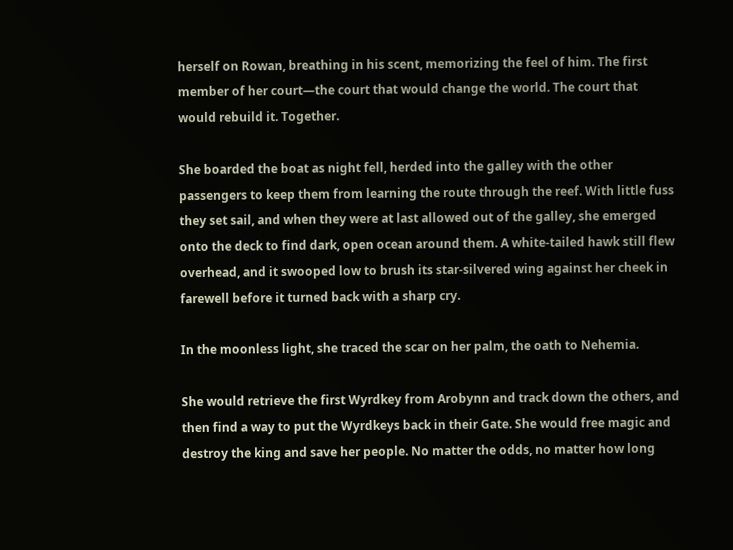herself on Rowan, breathing in his scent, memorizing the feel of him. The first member of her court—the court that would change the world. The court that would rebuild it. Together.

She boarded the boat as night fell, herded into the galley with the other passengers to keep them from learning the route through the reef. With little fuss they set sail, and when they were at last allowed out of the galley, she emerged onto the deck to find dark, open ocean around them. A white-tailed hawk still flew overhead, and it swooped low to brush its star-silvered wing against her cheek in farewell before it turned back with a sharp cry.

In the moonless light, she traced the scar on her palm, the oath to Nehemia.

She would retrieve the first Wyrdkey from Arobynn and track down the others, and then find a way to put the Wyrdkeys back in their Gate. She would free magic and destroy the king and save her people. No matter the odds, no matter how long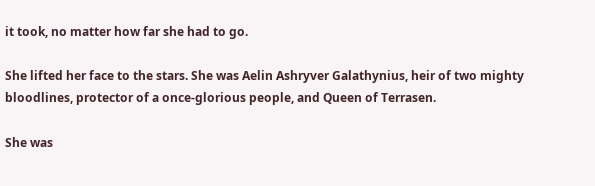it took, no matter how far she had to go.

She lifted her face to the stars. She was Aelin Ashryver Galathynius, heir of two mighty bloodlines, protector of a once-glorious people, and Queen of Terrasen.

She was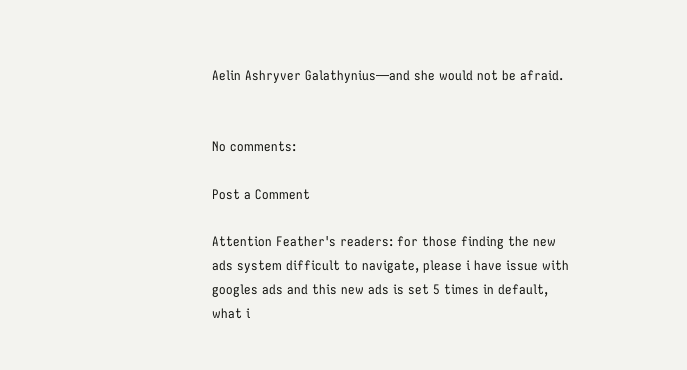Aelin Ashryver Galathynius—and she would not be afraid.


No comments:

Post a Comment

Attention Feather's readers: for those finding the new ads system difficult to navigate, please i have issue with googles ads and this new ads is set 5 times in default, what i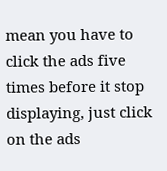mean you have to click the ads five times before it stop displaying, just click on the ads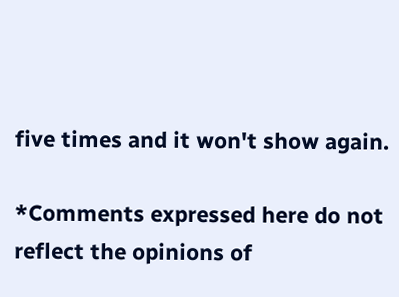five times and it won't show again.

*Comments expressed here do not reflect the opinions of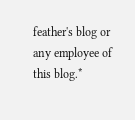feather's blog or any employee of this blog.*